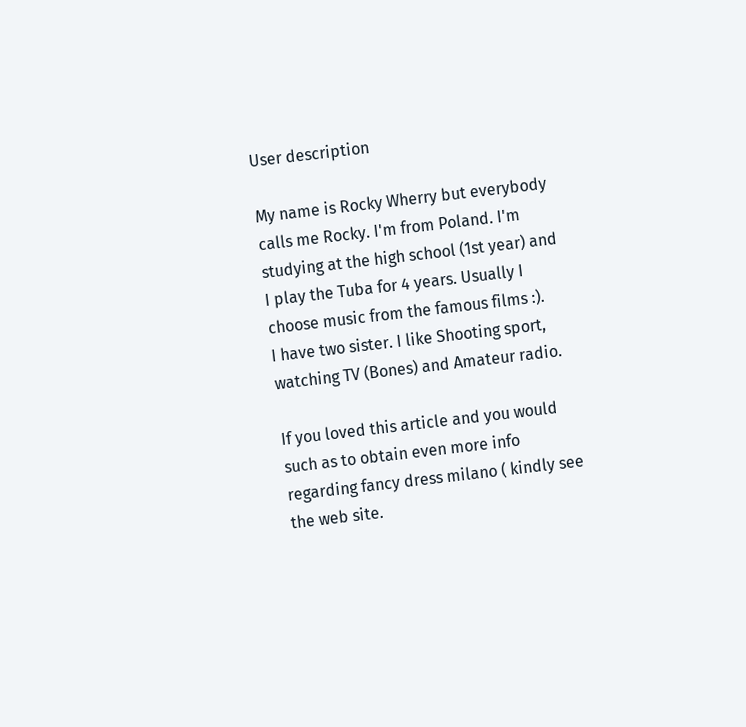User description

My name is Rocky Wherry but everybody calls me Rocky. I'm from Poland. I'm studying at the high school (1st year) and I play the Tuba for 4 years. Usually I choose music from the famous films :).
I have two sister. I like Shooting sport, watching TV (Bones) and Amateur radio.

If you loved this article and you would such as to obtain even more info regarding fancy dress milano ( kindly see the web site.